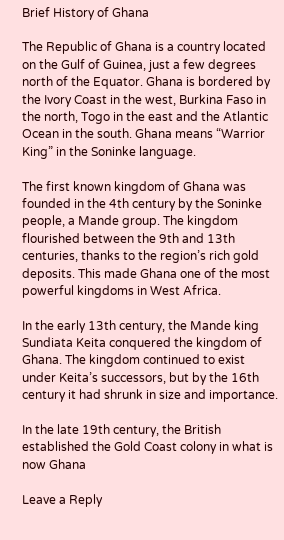Brief History of Ghana

The Republic of Ghana is a country located on the Gulf of Guinea, just a few degrees north of the Equator. Ghana is bordered by the Ivory Coast in the west, Burkina Faso in the north, Togo in the east and the Atlantic Ocean in the south. Ghana means “Warrior King” in the Soninke language.

The first known kingdom of Ghana was founded in the 4th century by the Soninke people, a Mande group. The kingdom flourished between the 9th and 13th centuries, thanks to the region’s rich gold deposits. This made Ghana one of the most powerful kingdoms in West Africa.

In the early 13th century, the Mande king Sundiata Keita conquered the kingdom of Ghana. The kingdom continued to exist under Keita’s successors, but by the 16th century it had shrunk in size and importance.

In the late 19th century, the British established the Gold Coast colony in what is now Ghana

Leave a Reply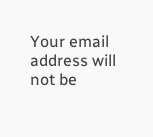Your email address will not be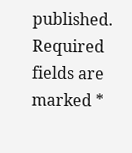published. Required fields are marked *